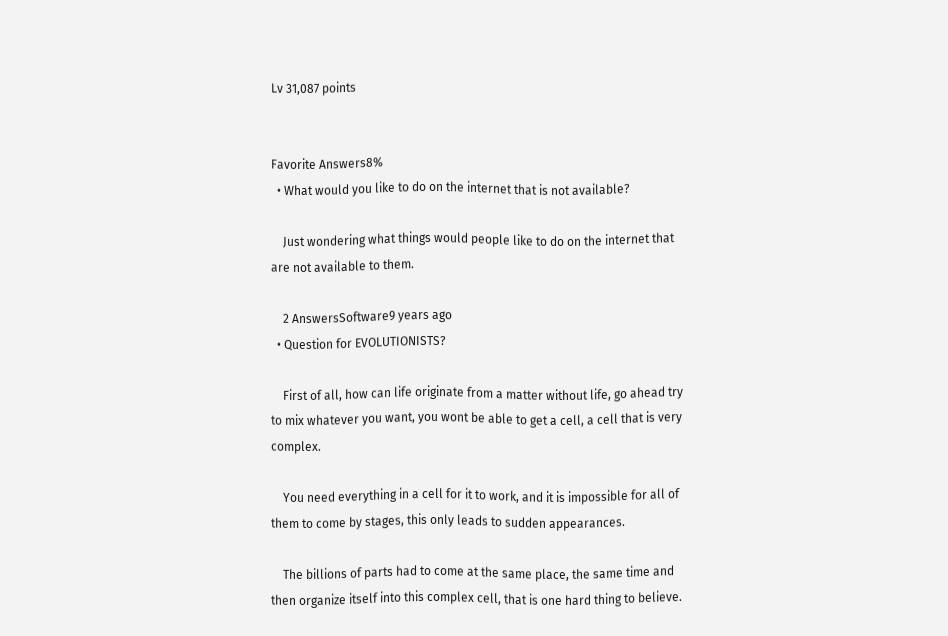Lv 31,087 points


Favorite Answers8%
  • What would you like to do on the internet that is not available?

    Just wondering what things would people like to do on the internet that are not available to them.

    2 AnswersSoftware9 years ago
  • Question for EVOLUTIONISTS?

    First of all, how can life originate from a matter without life, go ahead try to mix whatever you want, you wont be able to get a cell, a cell that is very complex.

    You need everything in a cell for it to work, and it is impossible for all of them to come by stages, this only leads to sudden appearances.

    The billions of parts had to come at the same place, the same time and then organize itself into this complex cell, that is one hard thing to believe.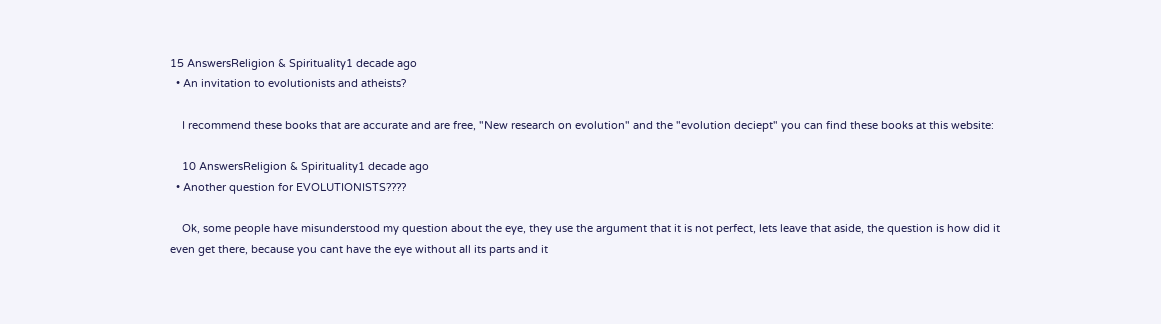15 AnswersReligion & Spirituality1 decade ago
  • An invitation to evolutionists and atheists?

    I recommend these books that are accurate and are free, "New research on evolution" and the "evolution deciept" you can find these books at this website:

    10 AnswersReligion & Spirituality1 decade ago
  • Another question for EVOLUTIONISTS????

    Ok, some people have misunderstood my question about the eye, they use the argument that it is not perfect, lets leave that aside, the question is how did it even get there, because you cant have the eye without all its parts and it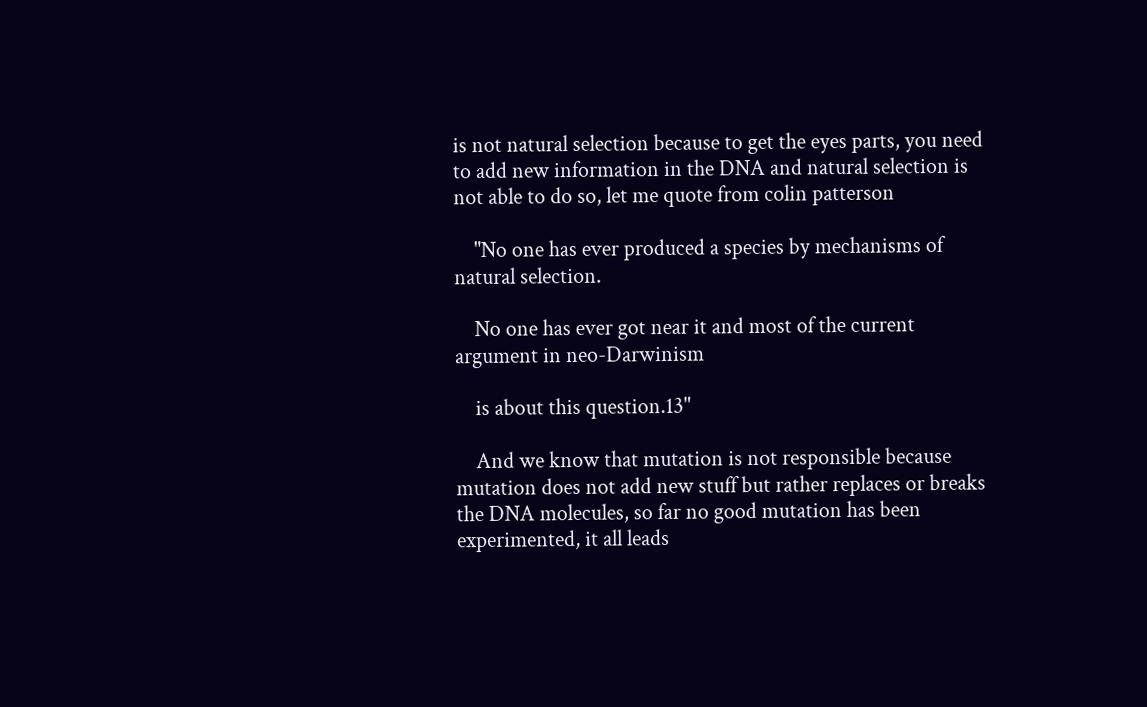is not natural selection because to get the eyes parts, you need to add new information in the DNA and natural selection is not able to do so, let me quote from colin patterson

    "No one has ever produced a species by mechanisms of natural selection.

    No one has ever got near it and most of the current argument in neo-Darwinism

    is about this question.13"

    And we know that mutation is not responsible because mutation does not add new stuff but rather replaces or breaks the DNA molecules, so far no good mutation has been experimented, it all leads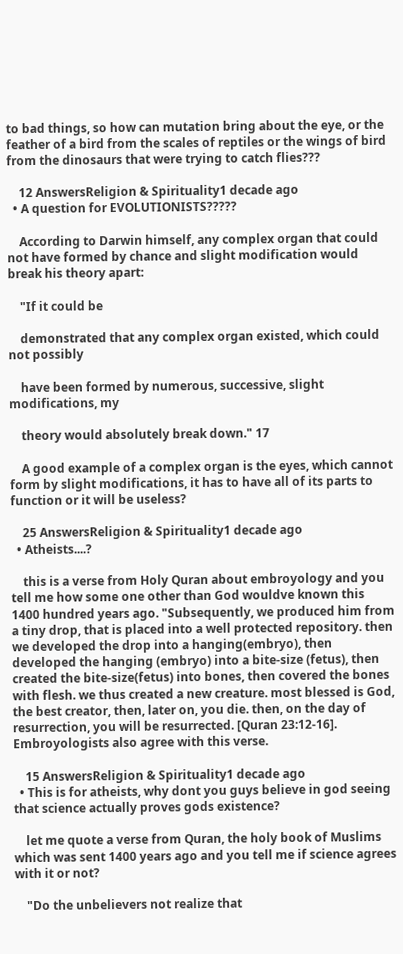to bad things, so how can mutation bring about the eye, or the feather of a bird from the scales of reptiles or the wings of bird from the dinosaurs that were trying to catch flies???

    12 AnswersReligion & Spirituality1 decade ago
  • A question for EVOLUTIONISTS?????

    According to Darwin himself, any complex organ that could not have formed by chance and slight modification would break his theory apart:

    "If it could be

    demonstrated that any complex organ existed, which could not possibly

    have been formed by numerous, successive, slight modifications, my

    theory would absolutely break down." 17

    A good example of a complex organ is the eyes, which cannot form by slight modifications, it has to have all of its parts to function or it will be useless?

    25 AnswersReligion & Spirituality1 decade ago
  • Atheists....?

    this is a verse from Holy Quran about embroyology and you tell me how some one other than God wouldve known this 1400 hundred years ago. "Subsequently, we produced him from a tiny drop, that is placed into a well protected repository. then we developed the drop into a hanging(embryo), then developed the hanging (embryo) into a bite-size (fetus), then created the bite-size(fetus) into bones, then covered the bones with flesh. we thus created a new creature. most blessed is God, the best creator, then, later on, you die. then, on the day of resurrection, you will be resurrected. [Quran 23:12-16]. Embroyologists also agree with this verse.

    15 AnswersReligion & Spirituality1 decade ago
  • This is for atheists, why dont you guys believe in god seeing that science actually proves gods existence?

    let me quote a verse from Quran, the holy book of Muslims which was sent 1400 years ago and you tell me if science agrees with it or not?

    "Do the unbelievers not realize that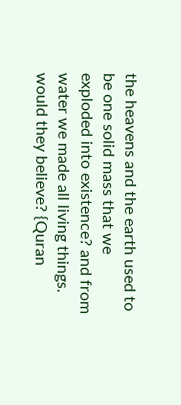the heavens and the earth used to be one solid mass that we exploded into existence? and from water we made all living things. would they believe? {Quran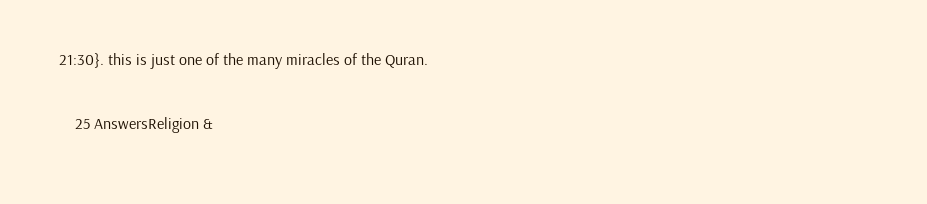21:30}. this is just one of the many miracles of the Quran.

    25 AnswersReligion &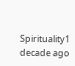Spirituality1 decade ago